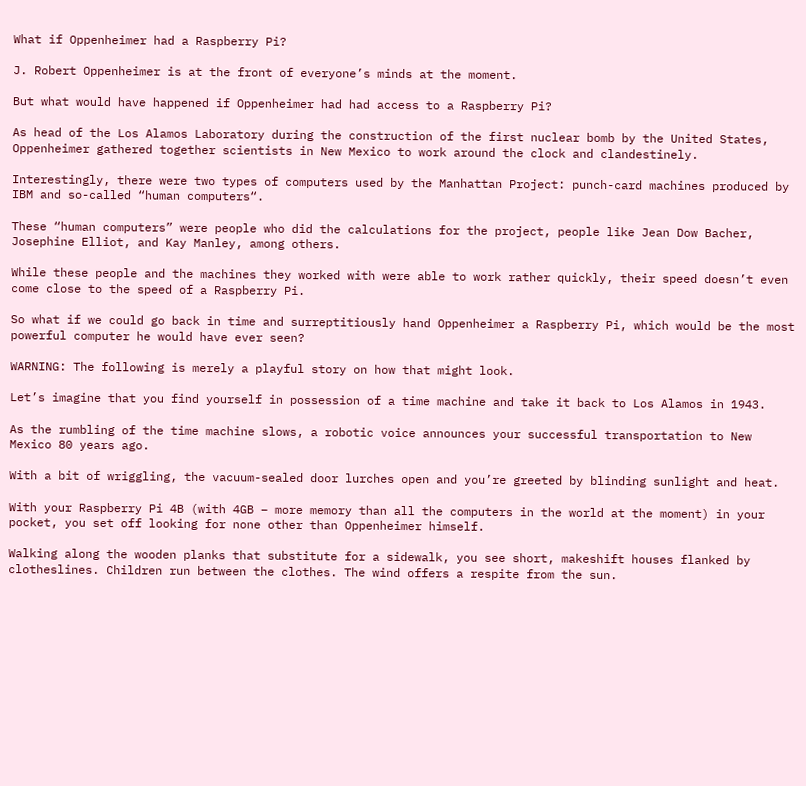What if Oppenheimer had a Raspberry Pi?

J. Robert Oppenheimer is at the front of everyone’s minds at the moment.

But what would have happened if Oppenheimer had had access to a Raspberry Pi?

As head of the Los Alamos Laboratory during the construction of the first nuclear bomb by the United States, Oppenheimer gathered together scientists in New Mexico to work around the clock and clandestinely.

Interestingly, there were two types of computers used by the Manhattan Project: punch-card machines produced by IBM and so-called “human computers“.

These “human computers” were people who did the calculations for the project, people like Jean Dow Bacher, Josephine Elliot, and Kay Manley, among others.

While these people and the machines they worked with were able to work rather quickly, their speed doesn’t even come close to the speed of a Raspberry Pi.

So what if we could go back in time and surreptitiously hand Oppenheimer a Raspberry Pi, which would be the most powerful computer he would have ever seen?

WARNING: The following is merely a playful story on how that might look.

Let’s imagine that you find yourself in possession of a time machine and take it back to Los Alamos in 1943.

As the rumbling of the time machine slows, a robotic voice announces your successful transportation to New Mexico 80 years ago.

With a bit of wriggling, the vacuum-sealed door lurches open and you’re greeted by blinding sunlight and heat.

With your Raspberry Pi 4B (with 4GB – more memory than all the computers in the world at the moment) in your pocket, you set off looking for none other than Oppenheimer himself.

Walking along the wooden planks that substitute for a sidewalk, you see short, makeshift houses flanked by clotheslines. Children run between the clothes. The wind offers a respite from the sun.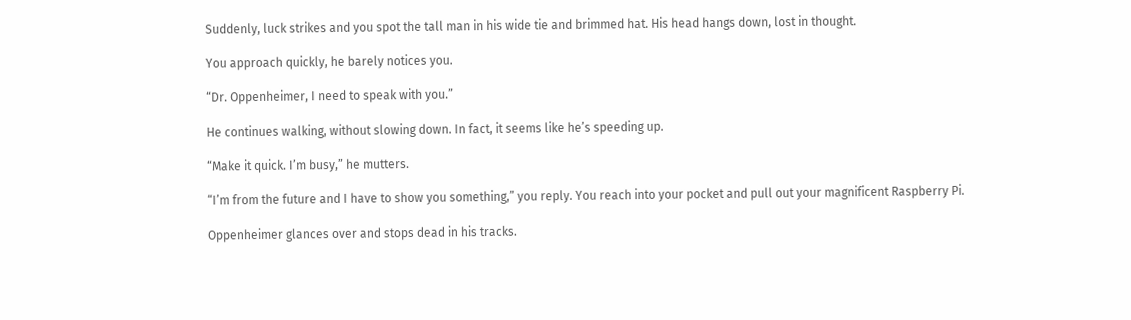Suddenly, luck strikes and you spot the tall man in his wide tie and brimmed hat. His head hangs down, lost in thought.

You approach quickly, he barely notices you.

“Dr. Oppenheimer, I need to speak with you.”

He continues walking, without slowing down. In fact, it seems like he’s speeding up.

“Make it quick. I’m busy,” he mutters.

“I’m from the future and I have to show you something,” you reply. You reach into your pocket and pull out your magnificent Raspberry Pi.

Oppenheimer glances over and stops dead in his tracks.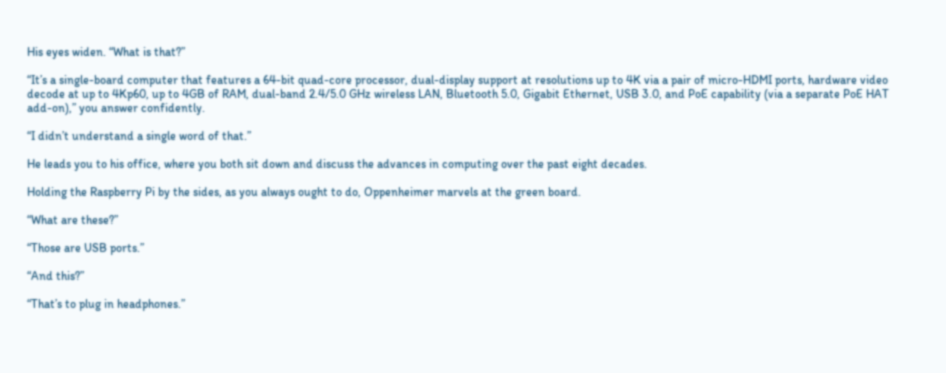His eyes widen. “What is that?”

“It’s a single-board computer that features a 64-bit quad-core processor, dual-display support at resolutions up to 4K via a pair of micro-HDMI ports, hardware video decode at up to 4Kp60, up to 4GB of RAM, dual-band 2.4/5.0 GHz wireless LAN, Bluetooth 5.0, Gigabit Ethernet, USB 3.0, and PoE capability (via a separate PoE HAT add-on),” you answer confidently.

“I didn’t understand a single word of that.”

He leads you to his office, where you both sit down and discuss the advances in computing over the past eight decades.

Holding the Raspberry Pi by the sides, as you always ought to do, Oppenheimer marvels at the green board.

“What are these?”

“Those are USB ports.”

“And this?”

“That’s to plug in headphones.”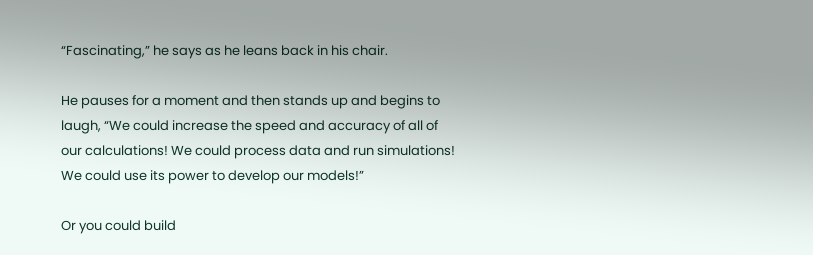“Fascinating,” he says as he leans back in his chair.

He pauses for a moment and then stands up and begins to laugh, “We could increase the speed and accuracy of all of our calculations! We could process data and run simulations! We could use its power to develop our models!”

Or you could build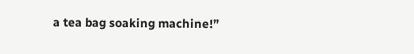a tea bag soaking machine!”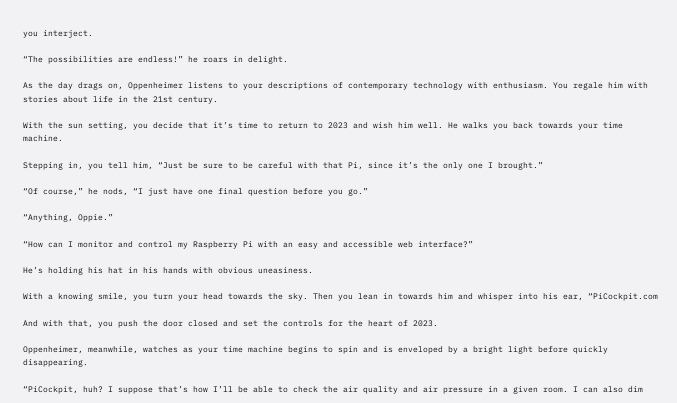you interject.

“The possibilities are endless!” he roars in delight.

As the day drags on, Oppenheimer listens to your descriptions of contemporary technology with enthusiasm. You regale him with stories about life in the 21st century.

With the sun setting, you decide that it’s time to return to 2023 and wish him well. He walks you back towards your time machine.

Stepping in, you tell him, “Just be sure to be careful with that Pi, since it’s the only one I brought.”

“Of course,” he nods, “I just have one final question before you go.”

“Anything, Oppie.”

“How can I monitor and control my Raspberry Pi with an easy and accessible web interface?”

He’s holding his hat in his hands with obvious uneasiness.

With a knowing smile, you turn your head towards the sky. Then you lean in towards him and whisper into his ear, “PiCockpit.com

And with that, you push the door closed and set the controls for the heart of 2023.

Oppenheimer, meanwhile, watches as your time machine begins to spin and is enveloped by a bright light before quickly disappearing.

“PiCockpit, huh? I suppose that’s how I’ll be able to check the air quality and air pressure in a given room. I can also dim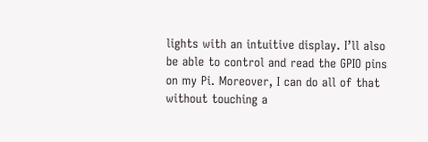lights with an intuitive display. I’ll also be able to control and read the GPIO pins on my Pi. Moreover, I can do all of that without touching a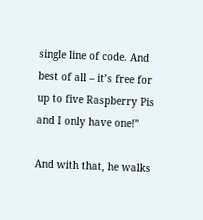single line of code. And best of all – it’s free for up to five Raspberry Pis and I only have one!”

And with that, he walks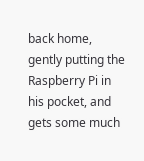back home, gently putting the Raspberry Pi in his pocket, and gets some much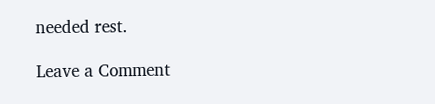needed rest.

Leave a Comment